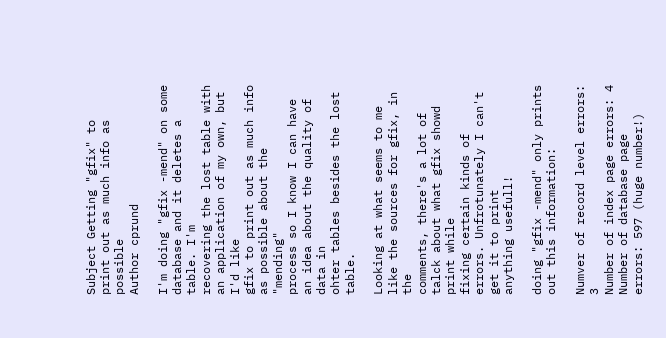Subject Getting "gfix" to print out as much info as possible
Author cprund

I'm doing "gfix -mend" on some database and it deletes a table. I'm
recovering the lost table with an application of my own, but I'd like
gfix to print out as much info as possible about the "mending"
process so I know I can have an idea about the quality of data in
ohter tables besides the lost table.

Looking at what seems to me like the sources for gfix, in the
comments, there's a lot of talck about what gfix showd print while
fixing certain kinds of errors. Unfrotunately I can't get it to print
anything usefull!

doing "gfix -mend" only prints out this information:

Numver of record level errors: 3
Number of index page errors: 4
Number of database page errors: 597 (huge number!)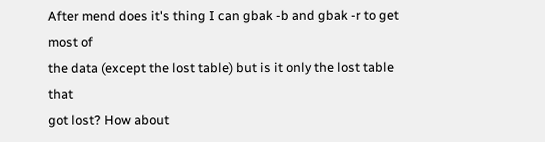After mend does it's thing I can gbak -b and gbak -r to get most of
the data (except the lost table) but is it only the lost table that
got lost? How about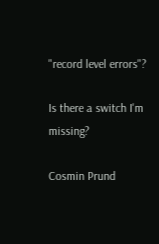"record level errors"?

Is there a switch I'm missing?

Cosmin Prund